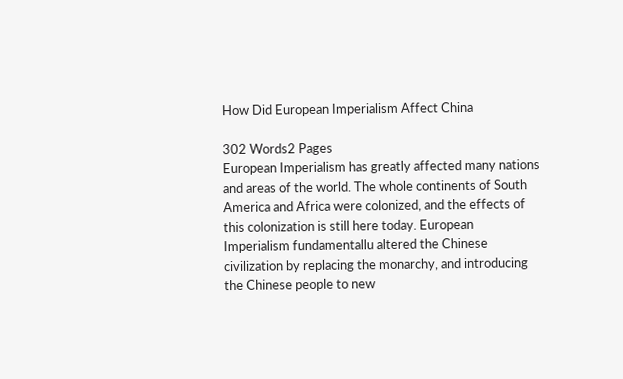How Did European Imperialism Affect China

302 Words2 Pages
European Imperialism has greatly affected many nations and areas of the world. The whole continents of South America and Africa were colonized, and the effects of this colonization is still here today. European Imperialism fundamentallu altered the Chinese civilization by replacing the monarchy, and introducing the Chinese people to new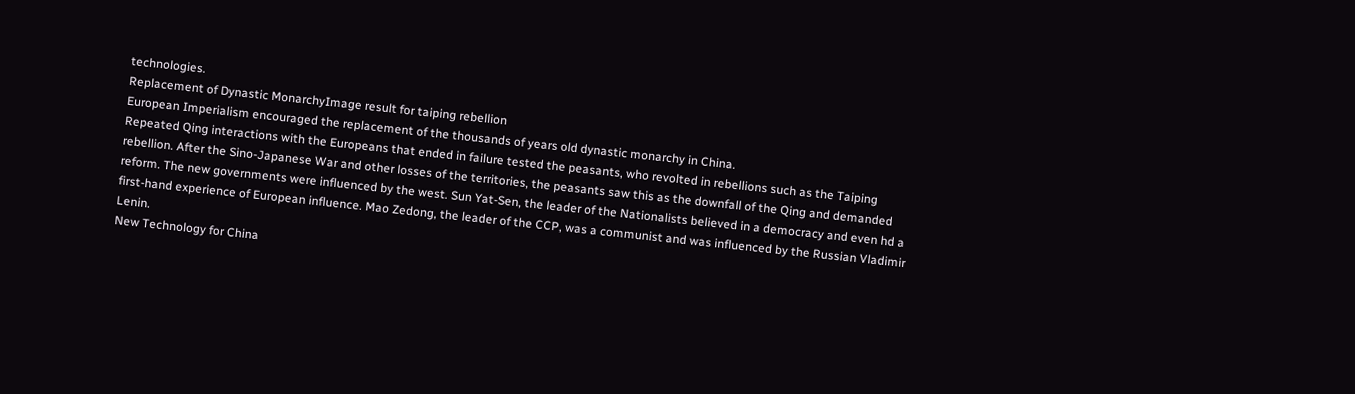technologies.
Replacement of Dynastic MonarchyImage result for taiping rebellion
European Imperialism encouraged the replacement of the thousands of years old dynastic monarchy in China.
Repeated Qing interactions with the Europeans that ended in failure tested the peasants, who revolted in rebellions such as the Taiping rebellion. After the Sino-Japanese War and other losses of the territories, the peasants saw this as the downfall of the Qing and demanded reform. The new governments were influenced by the west. Sun Yat-Sen, the leader of the Nationalists believed in a democracy and even hd a first-hand experience of European influence. Mao Zedong, the leader of the CCP, was a communist and was influenced by the Russian Vladimir Lenin.
New Technology for China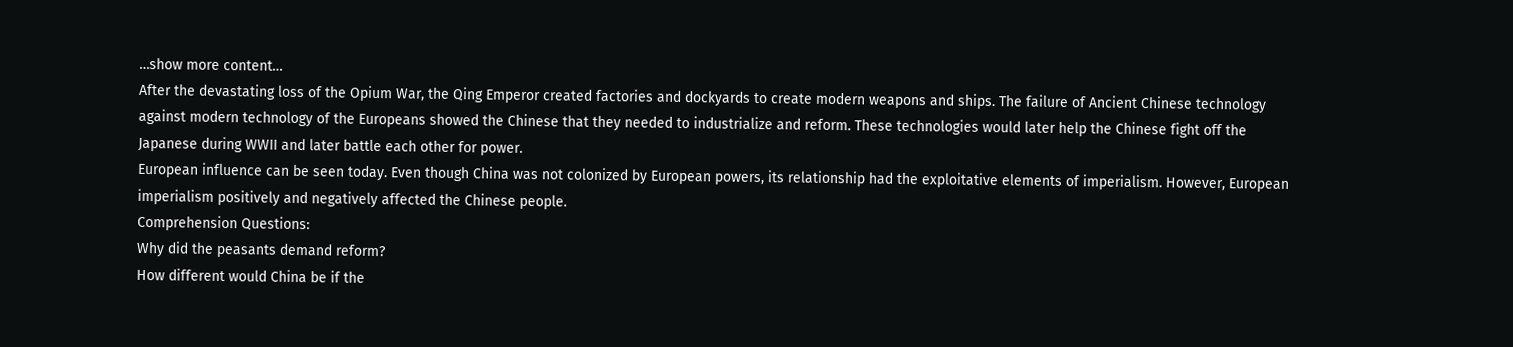…show more content…
After the devastating loss of the Opium War, the Qing Emperor created factories and dockyards to create modern weapons and ships. The failure of Ancient Chinese technology against modern technology of the Europeans showed the Chinese that they needed to industrialize and reform. These technologies would later help the Chinese fight off the Japanese during WWII and later battle each other for power.
European influence can be seen today. Even though China was not colonized by European powers, its relationship had the exploitative elements of imperialism. However, European imperialism positively and negatively affected the Chinese people.
Comprehension Questions:
Why did the peasants demand reform?
How different would China be if the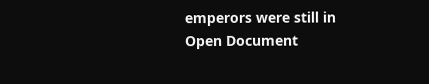emperors were still in
Open Document